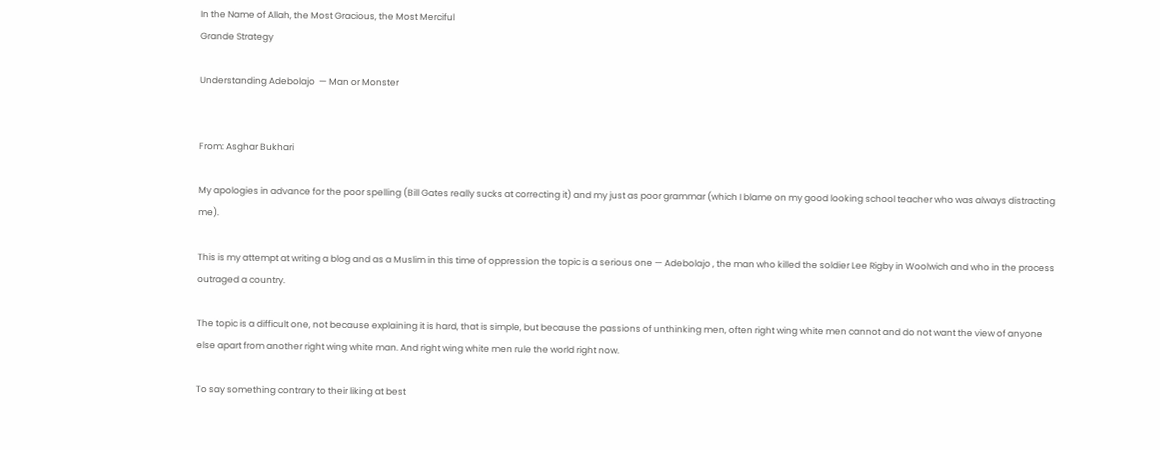In the Name of Allah, the Most Gracious, the Most Merciful
Grande Strategy

Understanding Adebolajo  — Man or Monster


From: Asghar Bukhari

My apologies in advance for the poor spelling (Bill Gates really sucks at correcting it) and my just as poor grammar (which I blame on my good looking school teacher who was always distracting me).

This is my attempt at writing a blog and as a Muslim in this time of oppression the topic is a serious one — Adebolajo , the man who killed the soldier Lee Rigby in Woolwich and who in the process outraged a country.

The topic is a difficult one, not because explaining it is hard, that is simple, but because the passions of unthinking men, often right wing white men cannot and do not want the view of anyone else apart from another right wing white man. And right wing white men rule the world right now.

To say something contrary to their liking at best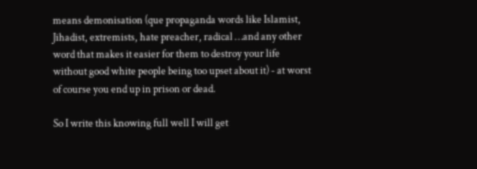means demonisation (que propaganda words like Islamist, Jihadist, extremists, hate preacher, radical …and any other word that makes it easier for them to destroy your life without good white people being too upset about it) - at worst of course you end up in prison or dead.

So I write this knowing full well I will get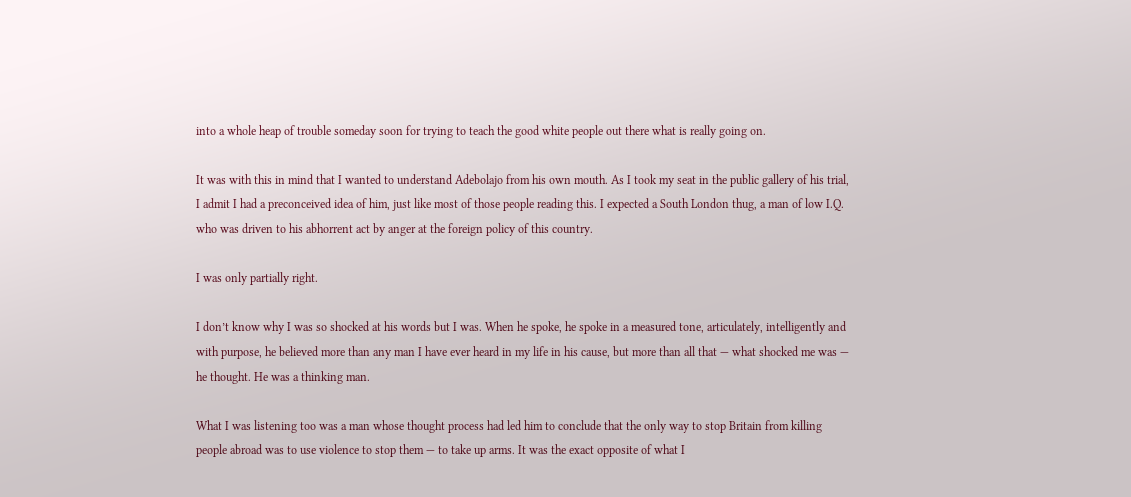into a whole heap of trouble someday soon for trying to teach the good white people out there what is really going on.

It was with this in mind that I wanted to understand Adebolajo from his own mouth. As I took my seat in the public gallery of his trial, I admit I had a preconceived idea of him, just like most of those people reading this. I expected a South London thug, a man of low I.Q. who was driven to his abhorrent act by anger at the foreign policy of this country.

I was only partially right.

I don’t know why I was so shocked at his words but I was. When he spoke, he spoke in a measured tone, articulately, intelligently and with purpose, he believed more than any man I have ever heard in my life in his cause, but more than all that — what shocked me was — he thought. He was a thinking man.

What I was listening too was a man whose thought process had led him to conclude that the only way to stop Britain from killing people abroad was to use violence to stop them — to take up arms. It was the exact opposite of what I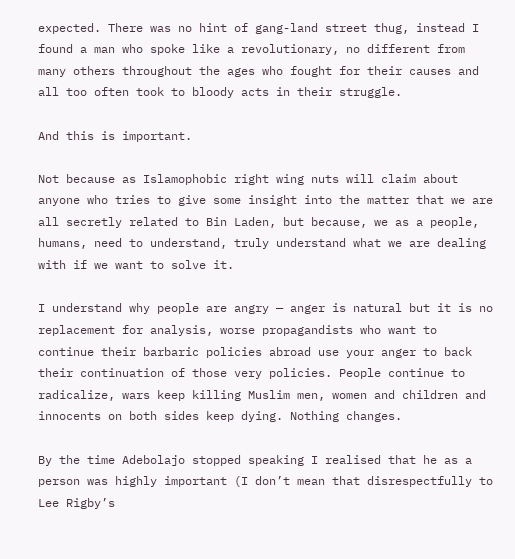expected. There was no hint of gang-land street thug, instead I found a man who spoke like a revolutionary, no different from many others throughout the ages who fought for their causes and all too often took to bloody acts in their struggle.

And this is important.

Not because as Islamophobic right wing nuts will claim about anyone who tries to give some insight into the matter that we are all secretly related to Bin Laden, but because, we as a people, humans, need to understand, truly understand what we are dealing with if we want to solve it.

I understand why people are angry — anger is natural but it is no replacement for analysis, worse propagandists who want to continue their barbaric policies abroad use your anger to back their continuation of those very policies. People continue to radicalize, wars keep killing Muslim men, women and children and innocents on both sides keep dying. Nothing changes.

By the time Adebolajo stopped speaking I realised that he as a person was highly important (I don’t mean that disrespectfully to Lee Rigby’s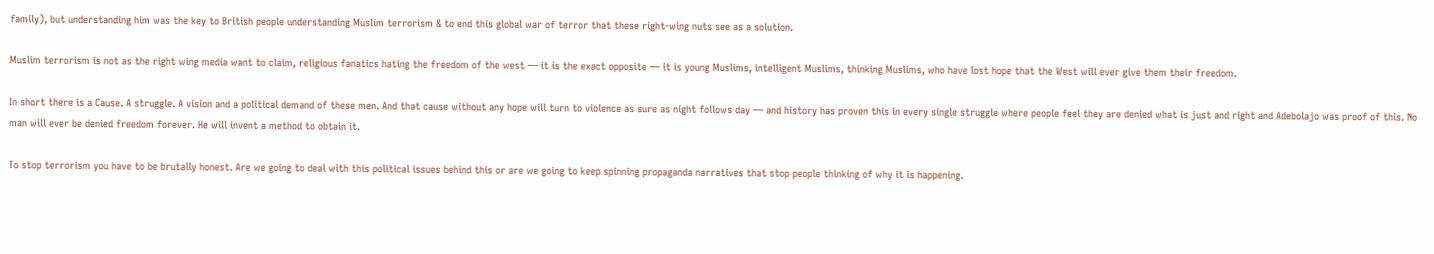family), but understanding him was the key to British people understanding Muslim terrorism & to end this global war of terror that these right-wing nuts see as a solution.

Muslim terrorism is not as the right wing media want to claim, religious fanatics hating the freedom of the west — it is the exact opposite — it is young Muslims, intelligent Muslims, thinking Muslims, who have lost hope that the West will ever give them their freedom.

In short there is a Cause. A struggle. A vision and a political demand of these men. And that cause without any hope will turn to violence as sure as night follows day — and history has proven this in every single struggle where people feel they are denied what is just and right and Adebolajo was proof of this. No man will ever be denied freedom forever. He will invent a method to obtain it.

To stop terrorism you have to be brutally honest. Are we going to deal with this political issues behind this or are we going to keep spinning propaganda narratives that stop people thinking of why it is happening.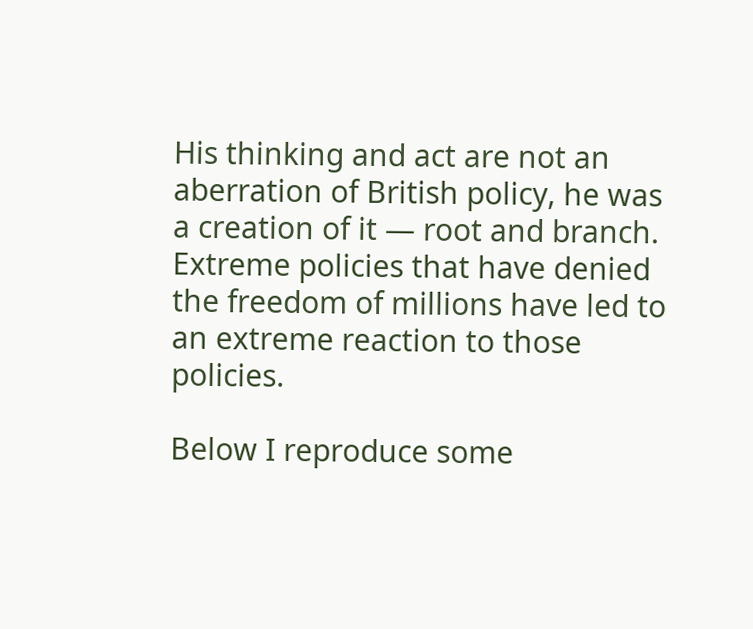His thinking and act are not an aberration of British policy, he was a creation of it — root and branch. Extreme policies that have denied the freedom of millions have led to an extreme reaction to those policies.

Below I reproduce some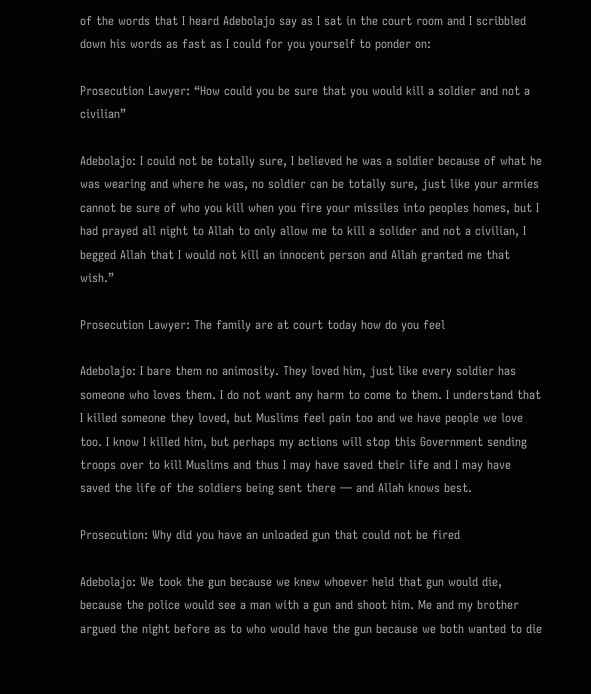of the words that I heard Adebolajo say as I sat in the court room and I scribbled down his words as fast as I could for you yourself to ponder on:

Prosecution Lawyer: “How could you be sure that you would kill a soldier and not a civilian”

Adebolajo: I could not be totally sure, I believed he was a soldier because of what he was wearing and where he was, no soldier can be totally sure, just like your armies cannot be sure of who you kill when you fire your missiles into peoples homes, but I had prayed all night to Allah to only allow me to kill a solider and not a civilian, I begged Allah that I would not kill an innocent person and Allah granted me that wish.”

Prosecution Lawyer: The family are at court today how do you feel

Adebolajo: I bare them no animosity. They loved him, just like every soldier has someone who loves them. I do not want any harm to come to them. I understand that I killed someone they loved, but Muslims feel pain too and we have people we love too. I know I killed him, but perhaps my actions will stop this Government sending troops over to kill Muslims and thus I may have saved their life and I may have saved the life of the soldiers being sent there — and Allah knows best.

Prosecution: Why did you have an unloaded gun that could not be fired

Adebolajo: We took the gun because we knew whoever held that gun would die, because the police would see a man with a gun and shoot him. Me and my brother argued the night before as to who would have the gun because we both wanted to die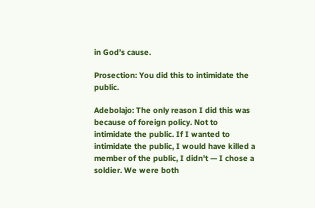in God’s cause.

Prosection: You did this to intimidate the public.

Adebolajo: The only reason I did this was because of foreign policy. Not to intimidate the public. If I wanted to intimidate the public, I would have killed a member of the public, I didn't — I chose a soldier. We were both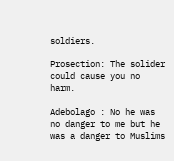soldiers.

Prosection: The solider could cause you no harm.

Adebolago : No he was no danger to me but he was a danger to Muslims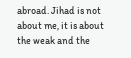abroad. Jihad is not about me, it is about the weak and the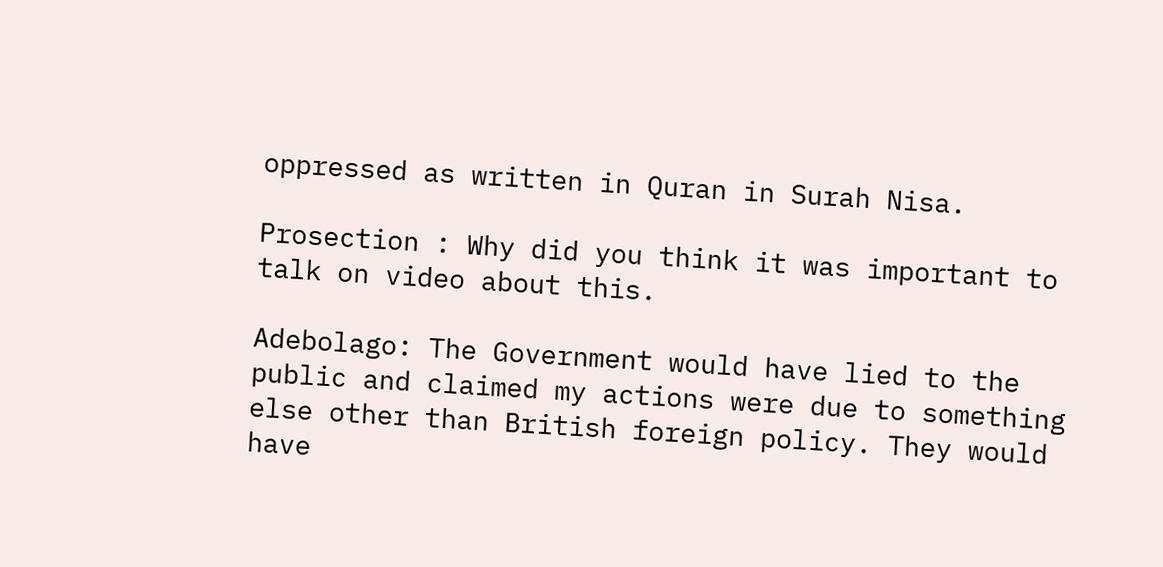oppressed as written in Quran in Surah Nisa.

Prosection : Why did you think it was important to talk on video about this.

Adebolago: The Government would have lied to the public and claimed my actions were due to something else other than British foreign policy. They would have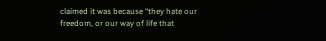claimed it was because “they hate our freedom, or our way of life that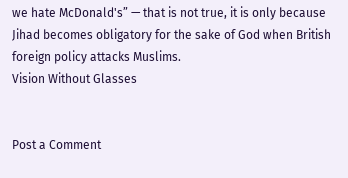we hate McDonald's” — that is not true, it is only because Jihad becomes obligatory for the sake of God when British foreign policy attacks Muslims.
Vision Without Glasses


Post a Comment